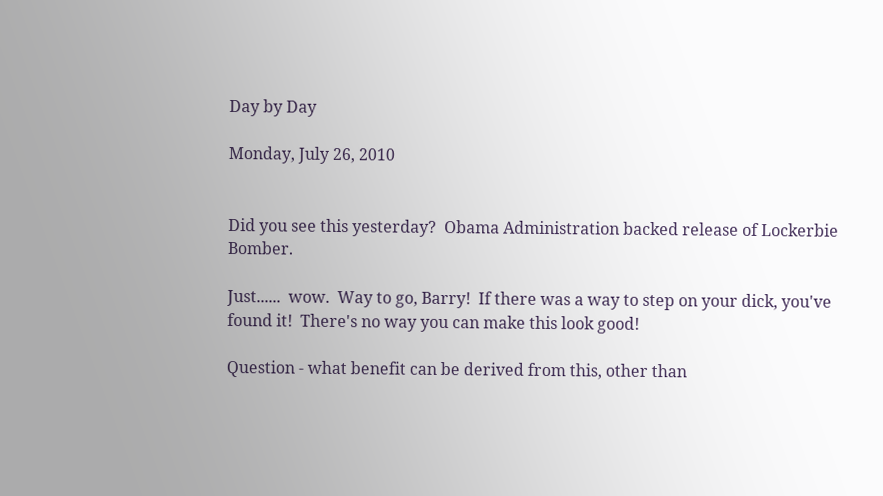Day by Day

Monday, July 26, 2010


Did you see this yesterday?  Obama Administration backed release of Lockerbie Bomber.

Just......  wow.  Way to go, Barry!  If there was a way to step on your dick, you've found it!  There's no way you can make this look good!

Question - what benefit can be derived from this, other than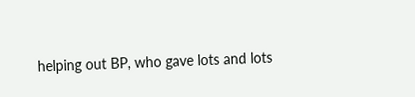helping out BP, who gave lots and lots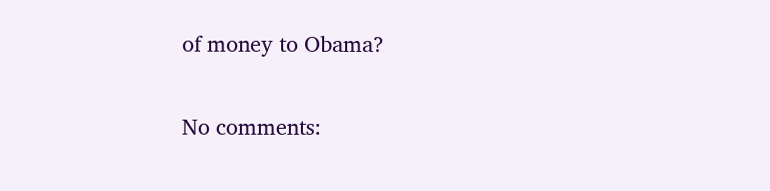of money to Obama?

No comments: